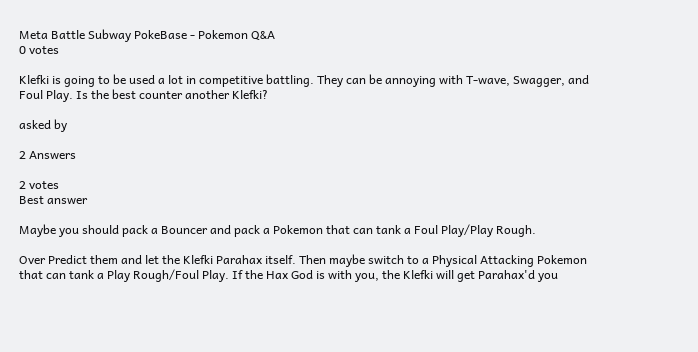Meta Battle Subway PokeBase - Pokemon Q&A
0 votes

Klefki is going to be used a lot in competitive battling. They can be annoying with T-wave, Swagger, and Foul Play. Is the best counter another Klefki?

asked by

2 Answers

2 votes
Best answer

Maybe you should pack a Bouncer and pack a Pokemon that can tank a Foul Play/Play Rough.

Over Predict them and let the Klefki Parahax itself. Then maybe switch to a Physical Attacking Pokemon that can tank a Play Rough/Foul Play. If the Hax God is with you, the Klefki will get Parahax'd you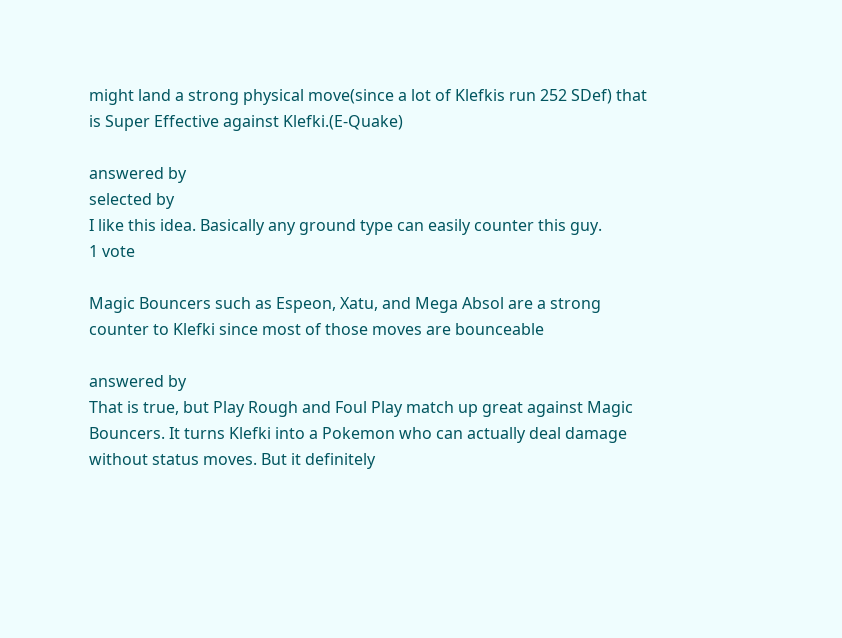might land a strong physical move(since a lot of Klefkis run 252 SDef) that is Super Effective against Klefki.(E-Quake)

answered by
selected by
I like this idea. Basically any ground type can easily counter this guy.
1 vote

Magic Bouncers such as Espeon, Xatu, and Mega Absol are a strong counter to Klefki since most of those moves are bounceable

answered by
That is true, but Play Rough and Foul Play match up great against Magic Bouncers. It turns Klefki into a Pokemon who can actually deal damage without status moves. But it definitely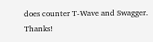does counter T-Wave and Swagger. Thanks!